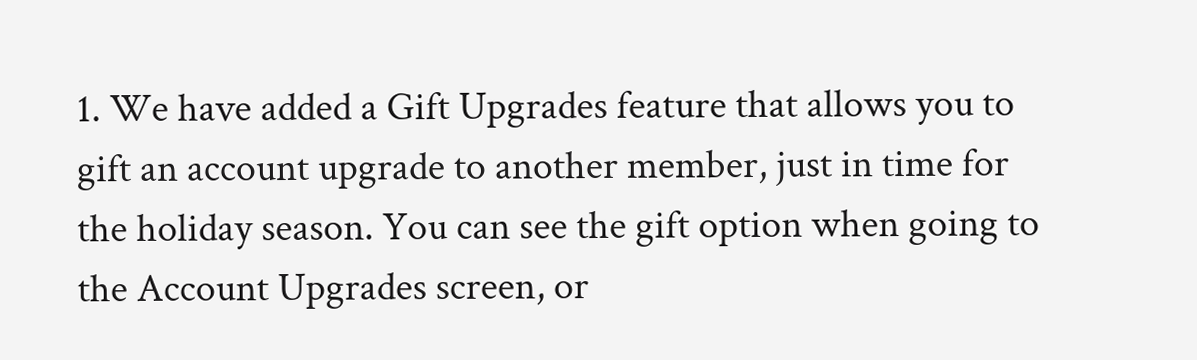1. We have added a Gift Upgrades feature that allows you to gift an account upgrade to another member, just in time for the holiday season. You can see the gift option when going to the Account Upgrades screen, or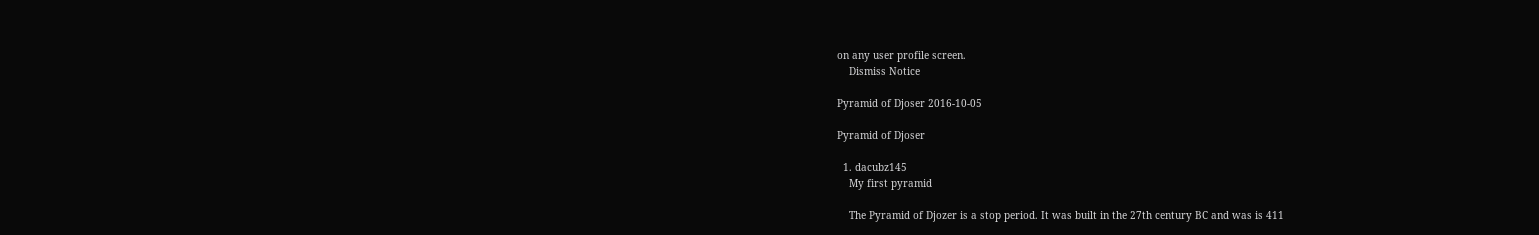on any user profile screen.
    Dismiss Notice

Pyramid of Djoser 2016-10-05

Pyramid of Djoser

  1. dacubz145
    My first pyramid

    The Pyramid of Djozer is a stop period. It was built in the 27th century BC and was is 411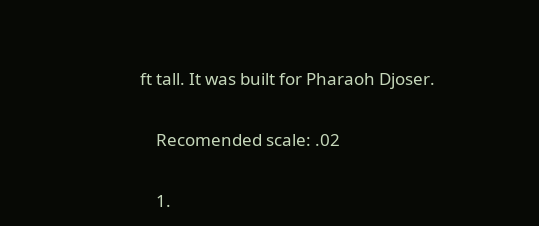ft tall. It was built for Pharaoh Djoser.


    Recomended scale: .02


    1.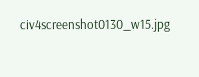civ4screenshot0130_w15.jpg